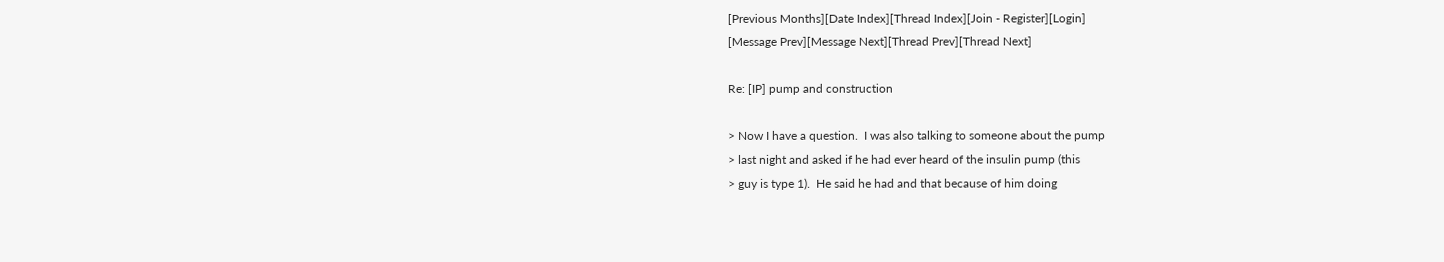[Previous Months][Date Index][Thread Index][Join - Register][Login]
[Message Prev][Message Next][Thread Prev][Thread Next]

Re: [IP] pump and construction

> Now I have a question.  I was also talking to someone about the pump
> last night and asked if he had ever heard of the insulin pump (this
> guy is type 1).  He said he had and that because of him doing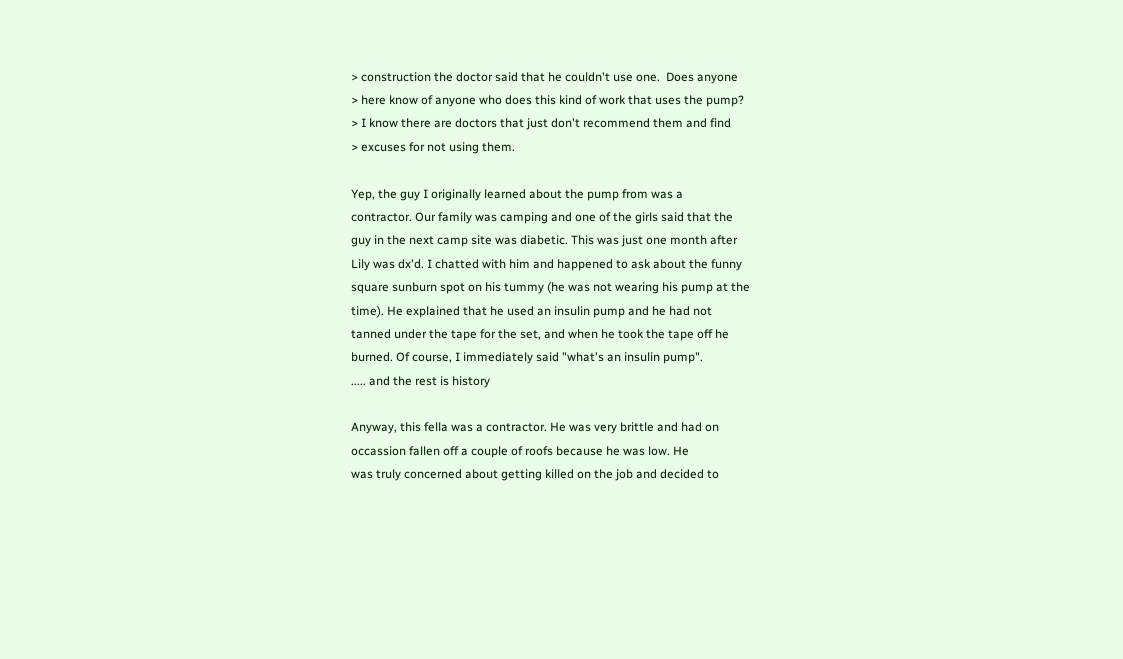> construction the doctor said that he couldn't use one.  Does anyone
> here know of anyone who does this kind of work that uses the pump?
> I know there are doctors that just don't recommend them and find
> excuses for not using them.

Yep, the guy I originally learned about the pump from was a
contractor. Our family was camping and one of the girls said that the
guy in the next camp site was diabetic. This was just one month after
Lily was dx'd. I chatted with him and happened to ask about the funny
square sunburn spot on his tummy (he was not wearing his pump at the
time). He explained that he used an insulin pump and he had not
tanned under the tape for the set, and when he took the tape off he
burned. Of course, I immediately said "what's an insulin pump".
..... and the rest is history

Anyway, this fella was a contractor. He was very brittle and had on
occassion fallen off a couple of roofs because he was low. He
was truly concerned about getting killed on the job and decided to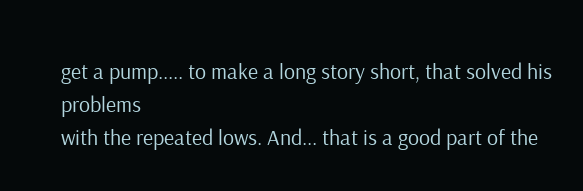get a pump..... to make a long story short, that solved his problems
with the repeated lows. And... that is a good part of the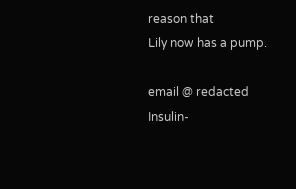reason that
Lily now has a pump.

email @ redacted
Insulin-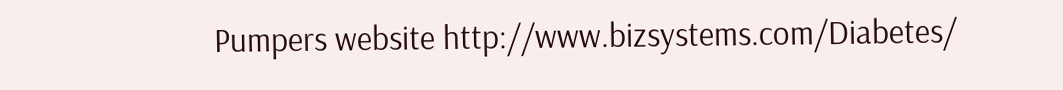Pumpers website http://www.bizsystems.com/Diabetes/